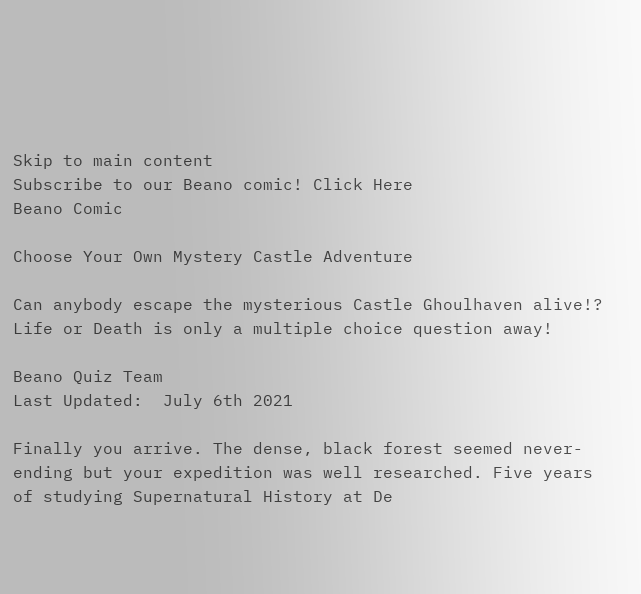Skip to main content
Subscribe to our Beano comic! Click Here
Beano Comic

Choose Your Own Mystery Castle Adventure

Can anybody escape the mysterious Castle Ghoulhaven alive!? Life or Death is only a multiple choice question away!

Beano Quiz Team
Last Updated:  July 6th 2021

Finally you arrive. The dense, black forest seemed never-ending but your expedition was well researched. Five years of studying Supernatural History at De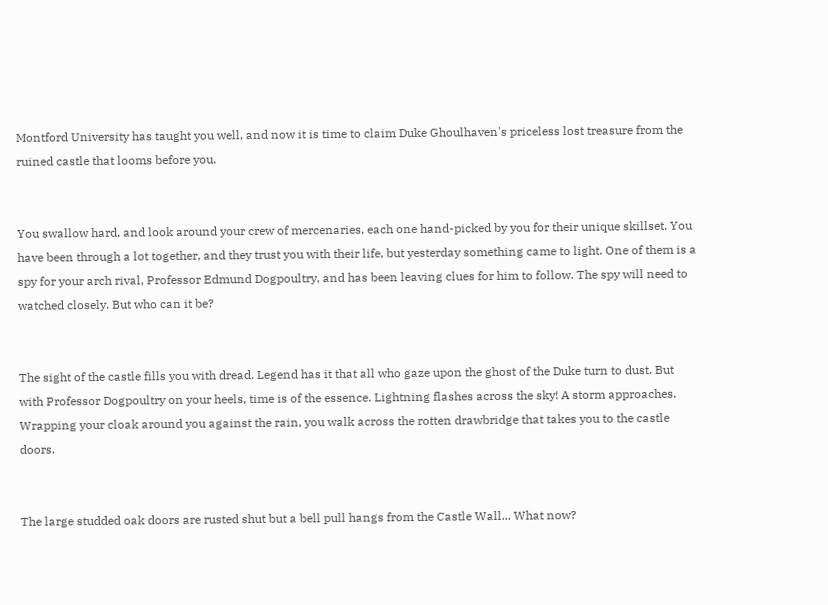Montford University has taught you well, and now it is time to claim Duke Ghoulhaven's priceless lost treasure from the ruined castle that looms before you.


You swallow hard, and look around your crew of mercenaries, each one hand-picked by you for their unique skillset. You have been through a lot together, and they trust you with their life, but yesterday something came to light. One of them is a spy for your arch rival, Professor Edmund Dogpoultry, and has been leaving clues for him to follow. The spy will need to watched closely. But who can it be?


The sight of the castle fills you with dread. Legend has it that all who gaze upon the ghost of the Duke turn to dust. But with Professor Dogpoultry on your heels, time is of the essence. Lightning flashes across the sky! A storm approaches. Wrapping your cloak around you against the rain, you walk across the rotten drawbridge that takes you to the castle doors.


The large studded oak doors are rusted shut but a bell pull hangs from the Castle Wall... What now?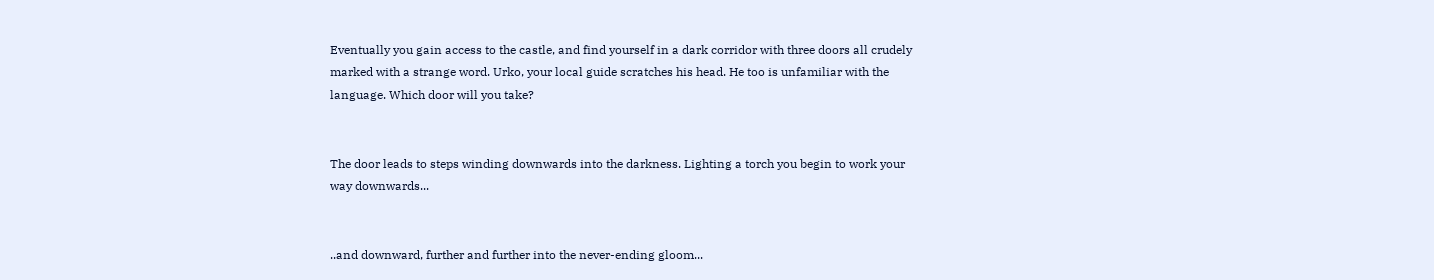Eventually you gain access to the castle, and find yourself in a dark corridor with three doors all crudely marked with a strange word. Urko, your local guide scratches his head. He too is unfamiliar with the language. Which door will you take?


The door leads to steps winding downwards into the darkness. Lighting a torch you begin to work your way downwards...


..and downward, further and further into the never-ending gloom...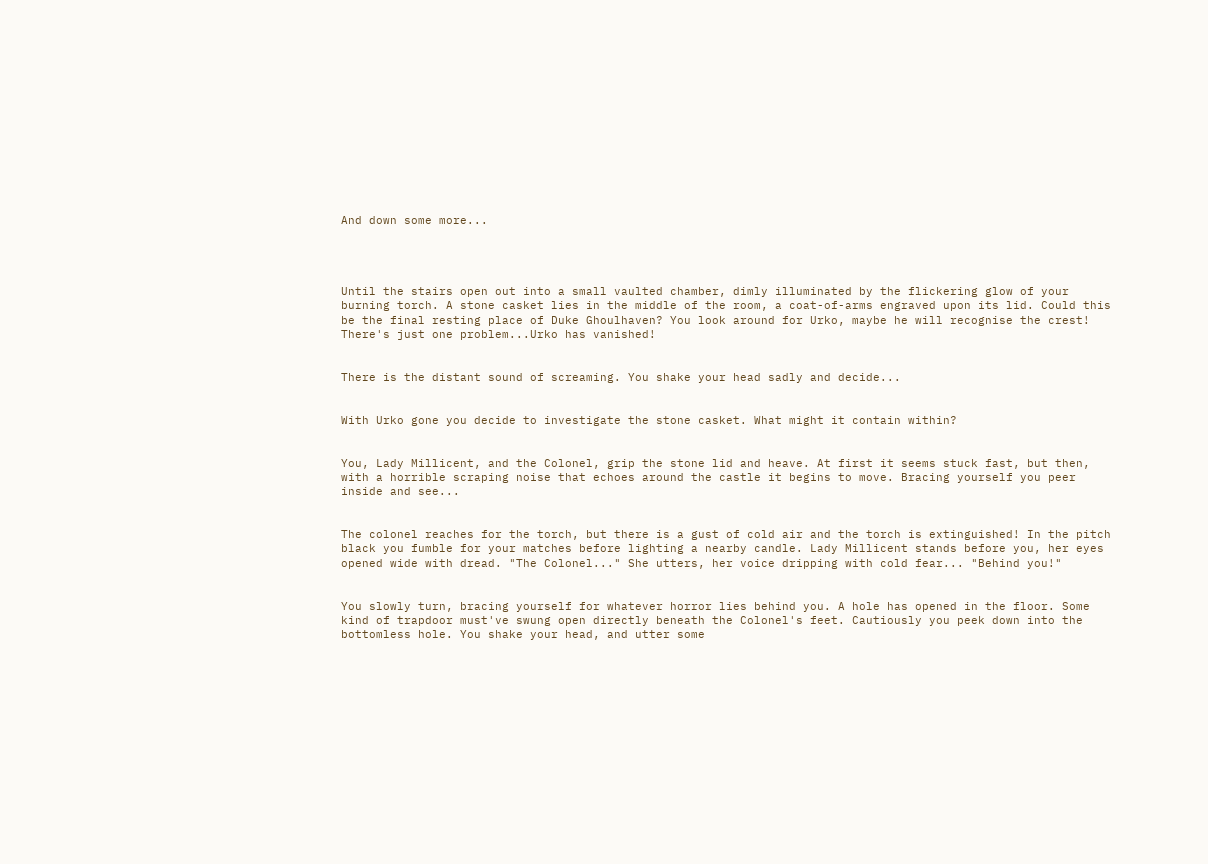And down some more...




Until the stairs open out into a small vaulted chamber, dimly illuminated by the flickering glow of your burning torch. A stone casket lies in the middle of the room, a coat-of-arms engraved upon its lid. Could this be the final resting place of Duke Ghoulhaven? You look around for Urko, maybe he will recognise the crest! There's just one problem...Urko has vanished!


There is the distant sound of screaming. You shake your head sadly and decide...


With Urko gone you decide to investigate the stone casket. What might it contain within?


You, Lady Millicent, and the Colonel, grip the stone lid and heave. At first it seems stuck fast, but then, with a horrible scraping noise that echoes around the castle it begins to move. Bracing yourself you peer inside and see...


The colonel reaches for the torch, but there is a gust of cold air and the torch is extinguished! In the pitch black you fumble for your matches before lighting a nearby candle. Lady Millicent stands before you, her eyes opened wide with dread. "The Colonel..." She utters, her voice dripping with cold fear... "Behind you!"


You slowly turn, bracing yourself for whatever horror lies behind you. A hole has opened in the floor. Some kind of trapdoor must've swung open directly beneath the Colonel's feet. Cautiously you peek down into the bottomless hole. You shake your head, and utter some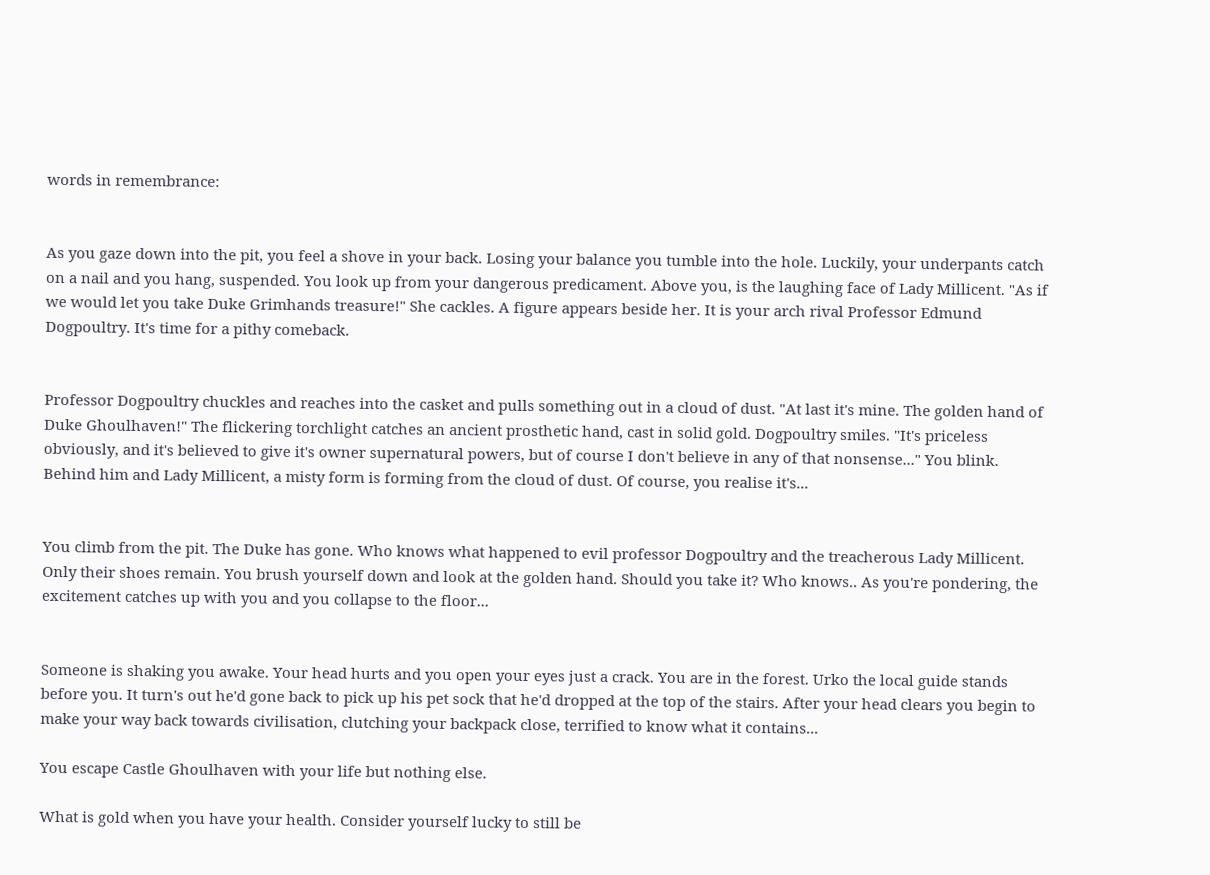words in remembrance:


As you gaze down into the pit, you feel a shove in your back. Losing your balance you tumble into the hole. Luckily, your underpants catch on a nail and you hang, suspended. You look up from your dangerous predicament. Above you, is the laughing face of Lady Millicent. "As if we would let you take Duke Grimhands treasure!" She cackles. A figure appears beside her. It is your arch rival Professor Edmund Dogpoultry. It's time for a pithy comeback.


Professor Dogpoultry chuckles and reaches into the casket and pulls something out in a cloud of dust. "At last it's mine. The golden hand of Duke Ghoulhaven!" The flickering torchlight catches an ancient prosthetic hand, cast in solid gold. Dogpoultry smiles. "It's priceless obviously, and it's believed to give it's owner supernatural powers, but of course I don't believe in any of that nonsense..." You blink. Behind him and Lady Millicent, a misty form is forming from the cloud of dust. Of course, you realise it's...


You climb from the pit. The Duke has gone. Who knows what happened to evil professor Dogpoultry and the treacherous Lady Millicent. Only their shoes remain. You brush yourself down and look at the golden hand. Should you take it? Who knows.. As you're pondering, the excitement catches up with you and you collapse to the floor...


Someone is shaking you awake. Your head hurts and you open your eyes just a crack. You are in the forest. Urko the local guide stands before you. It turn's out he'd gone back to pick up his pet sock that he'd dropped at the top of the stairs. After your head clears you begin to make your way back towards civilisation, clutching your backpack close, terrified to know what it contains...

You escape Castle Ghoulhaven with your life but nothing else.

What is gold when you have your health. Consider yourself lucky to still be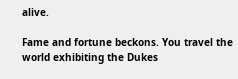alive.

Fame and fortune beckons. You travel the world exhibiting the Dukes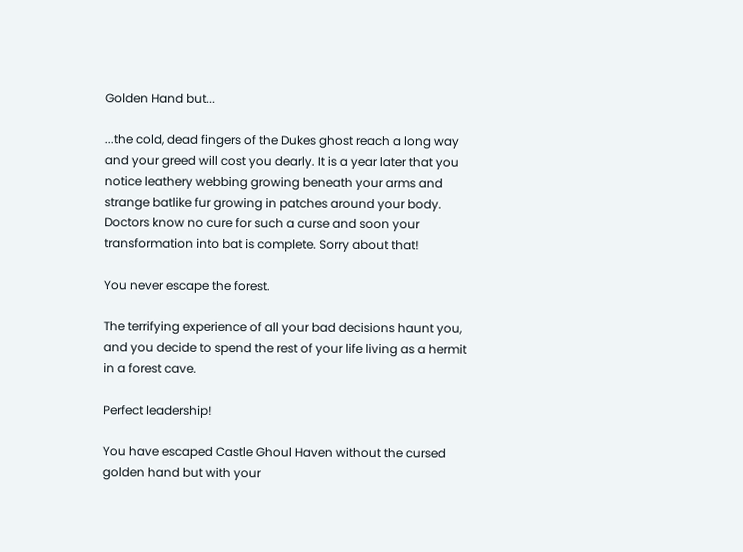Golden Hand but...

...the cold, dead fingers of the Dukes ghost reach a long way and your greed will cost you dearly. It is a year later that you notice leathery webbing growing beneath your arms and strange batlike fur growing in patches around your body. Doctors know no cure for such a curse and soon your transformation into bat is complete. Sorry about that!

You never escape the forest.

The terrifying experience of all your bad decisions haunt you, and you decide to spend the rest of your life living as a hermit in a forest cave.

Perfect leadership!

You have escaped Castle Ghoul Haven without the cursed golden hand but with your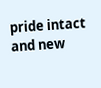pride intact and new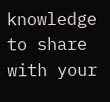knowledge to share with your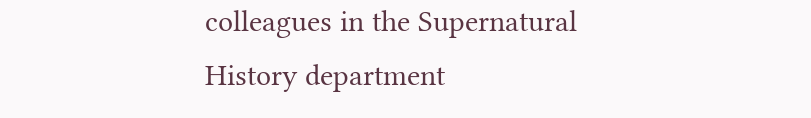colleagues in the Supernatural History department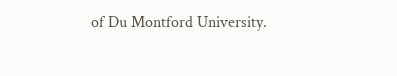of Du Montford University.